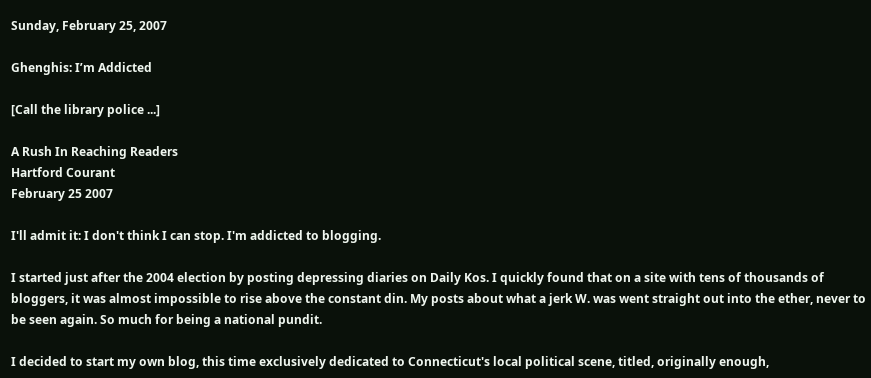Sunday, February 25, 2007

Ghenghis: I’m Addicted

[Call the library police ...]

A Rush In Reaching Readers
Hartford Courant
February 25 2007

I'll admit it: I don't think I can stop. I'm addicted to blogging.

I started just after the 2004 election by posting depressing diaries on Daily Kos. I quickly found that on a site with tens of thousands of bloggers, it was almost impossible to rise above the constant din. My posts about what a jerk W. was went straight out into the ether, never to be seen again. So much for being a national pundit.

I decided to start my own blog, this time exclusively dedicated to Connecticut's local political scene, titled, originally enough,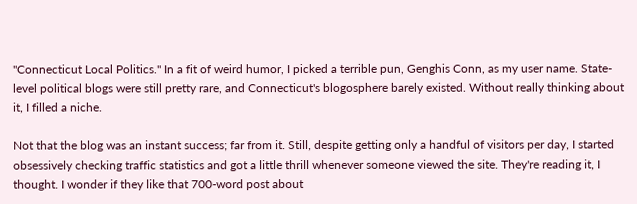"Connecticut Local Politics." In a fit of weird humor, I picked a terrible pun, Genghis Conn, as my user name. State-level political blogs were still pretty rare, and Connecticut's blogosphere barely existed. Without really thinking about it, I filled a niche.

Not that the blog was an instant success; far from it. Still, despite getting only a handful of visitors per day, I started obsessively checking traffic statistics and got a little thrill whenever someone viewed the site. They're reading it, I thought. I wonder if they like that 700-word post about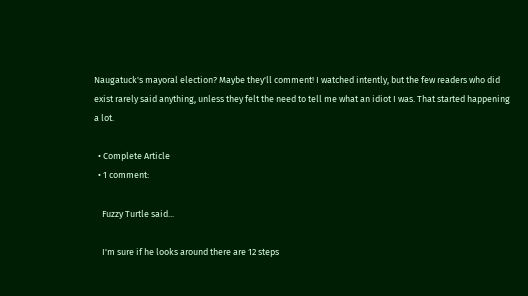Naugatuck's mayoral election? Maybe they'll comment! I watched intently, but the few readers who did exist rarely said anything, unless they felt the need to tell me what an idiot I was. That started happening a lot.

  • Complete Article
  • 1 comment:

    Fuzzy Turtle said...

    I'm sure if he looks around there are 12 steps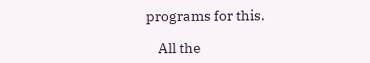programs for this.

    All the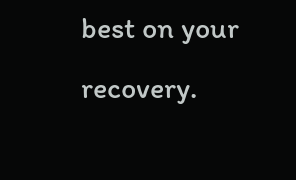best on your recovery.